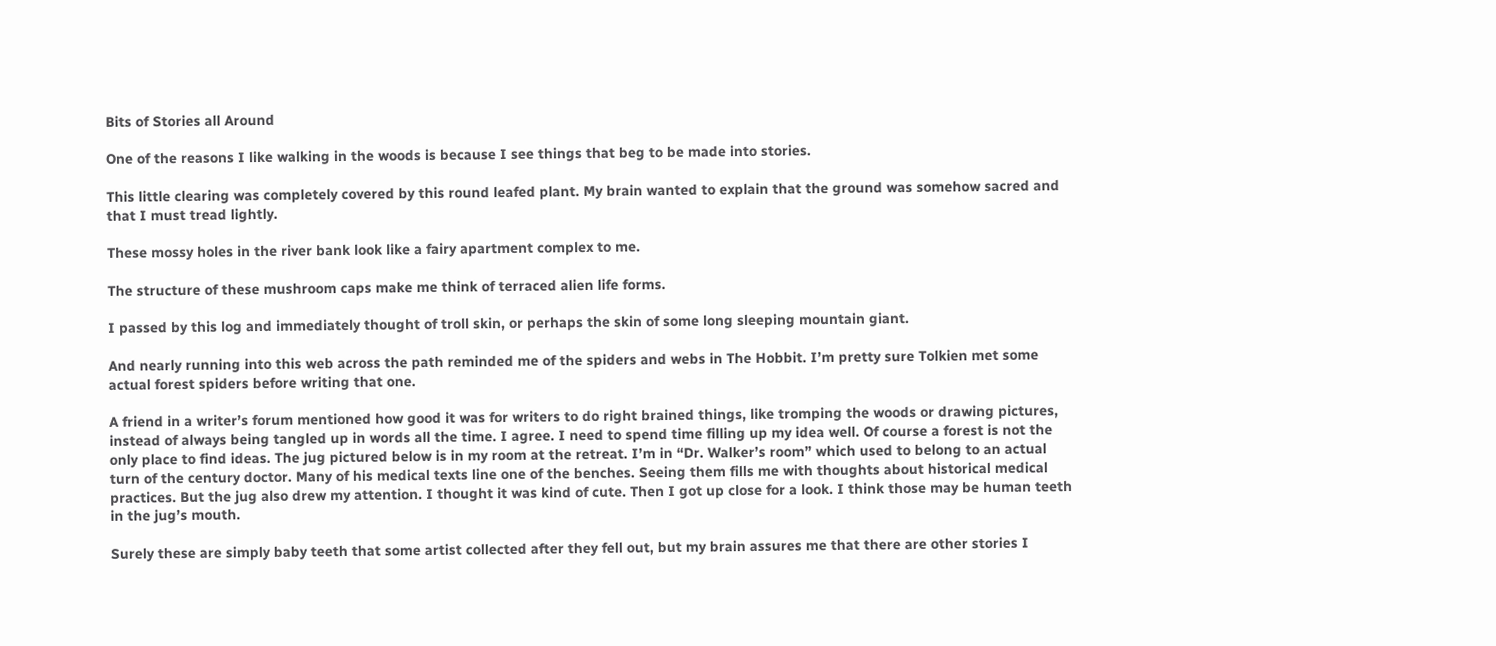Bits of Stories all Around

One of the reasons I like walking in the woods is because I see things that beg to be made into stories.

This little clearing was completely covered by this round leafed plant. My brain wanted to explain that the ground was somehow sacred and that I must tread lightly.

These mossy holes in the river bank look like a fairy apartment complex to me.

The structure of these mushroom caps make me think of terraced alien life forms.

I passed by this log and immediately thought of troll skin, or perhaps the skin of some long sleeping mountain giant.

And nearly running into this web across the path reminded me of the spiders and webs in The Hobbit. I’m pretty sure Tolkien met some actual forest spiders before writing that one.

A friend in a writer’s forum mentioned how good it was for writers to do right brained things, like tromping the woods or drawing pictures, instead of always being tangled up in words all the time. I agree. I need to spend time filling up my idea well. Of course a forest is not the only place to find ideas. The jug pictured below is in my room at the retreat. I’m in “Dr. Walker’s room” which used to belong to an actual turn of the century doctor. Many of his medical texts line one of the benches. Seeing them fills me with thoughts about historical medical practices. But the jug also drew my attention. I thought it was kind of cute. Then I got up close for a look. I think those may be human teeth in the jug’s mouth.

Surely these are simply baby teeth that some artist collected after they fell out, but my brain assures me that there are other stories I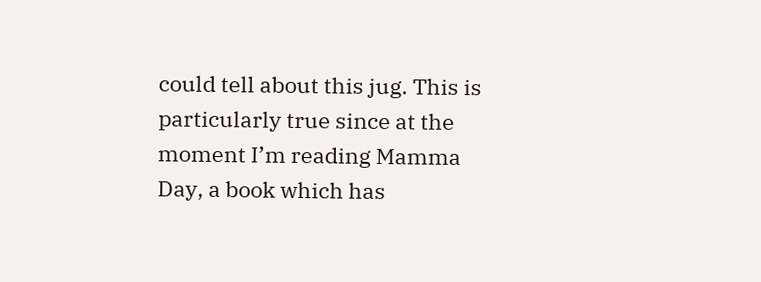could tell about this jug. This is particularly true since at the moment I’m reading Mamma Day, a book which has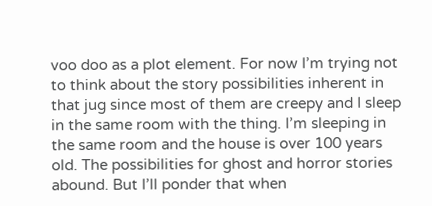voo doo as a plot element. For now I’m trying not to think about the story possibilities inherent in that jug since most of them are creepy and I sleep in the same room with the thing. I’m sleeping in the same room and the house is over 100 years old. The possibilities for ghost and horror stories abound. But I’ll ponder that when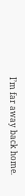I’m far away back home.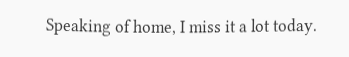Speaking of home, I miss it a lot today.